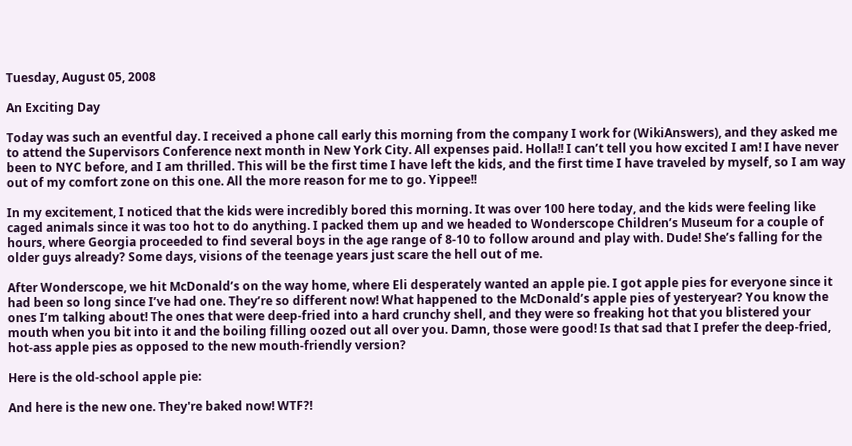Tuesday, August 05, 2008

An Exciting Day

Today was such an eventful day. I received a phone call early this morning from the company I work for (WikiAnswers), and they asked me to attend the Supervisors Conference next month in New York City. All expenses paid. Holla!! I can’t tell you how excited I am! I have never been to NYC before, and I am thrilled. This will be the first time I have left the kids, and the first time I have traveled by myself, so I am way out of my comfort zone on this one. All the more reason for me to go. Yippee!!

In my excitement, I noticed that the kids were incredibly bored this morning. It was over 100 here today, and the kids were feeling like caged animals since it was too hot to do anything. I packed them up and we headed to Wonderscope Children’s Museum for a couple of hours, where Georgia proceeded to find several boys in the age range of 8-10 to follow around and play with. Dude! She’s falling for the older guys already? Some days, visions of the teenage years just scare the hell out of me.

After Wonderscope, we hit McDonald’s on the way home, where Eli desperately wanted an apple pie. I got apple pies for everyone since it had been so long since I’ve had one. They’re so different now! What happened to the McDonald’s apple pies of yesteryear? You know the ones I’m talking about! The ones that were deep-fried into a hard crunchy shell, and they were so freaking hot that you blistered your mouth when you bit into it and the boiling filling oozed out all over you. Damn, those were good! Is that sad that I prefer the deep-fried, hot-ass apple pies as opposed to the new mouth-friendly version?

Here is the old-school apple pie:

And here is the new one. They're baked now! WTF?!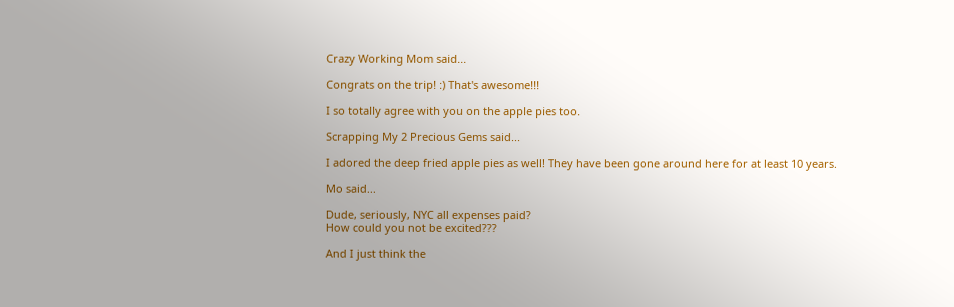Crazy Working Mom said...

Congrats on the trip! :) That's awesome!!!

I so totally agree with you on the apple pies too.

Scrapping My 2 Precious Gems said...

I adored the deep fried apple pies as well! They have been gone around here for at least 10 years.

Mo said...

Dude, seriously, NYC all expenses paid?
How could you not be excited???

And I just think the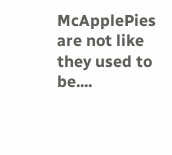McApplePies are not like they used to be....